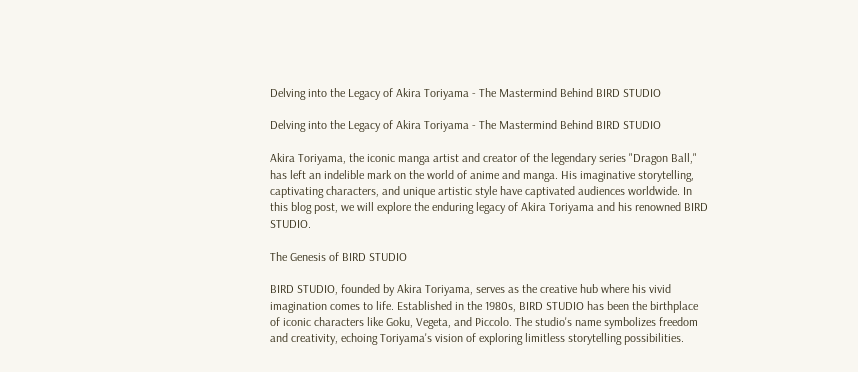Delving into the Legacy of Akira Toriyama - The Mastermind Behind BIRD STUDIO

Delving into the Legacy of Akira Toriyama - The Mastermind Behind BIRD STUDIO

Akira Toriyama, the iconic manga artist and creator of the legendary series "Dragon Ball," has left an indelible mark on the world of anime and manga. His imaginative storytelling, captivating characters, and unique artistic style have captivated audiences worldwide. In this blog post, we will explore the enduring legacy of Akira Toriyama and his renowned BIRD STUDIO.

The Genesis of BIRD STUDIO

BIRD STUDIO, founded by Akira Toriyama, serves as the creative hub where his vivid imagination comes to life. Established in the 1980s, BIRD STUDIO has been the birthplace of iconic characters like Goku, Vegeta, and Piccolo. The studio's name symbolizes freedom and creativity, echoing Toriyama's vision of exploring limitless storytelling possibilities.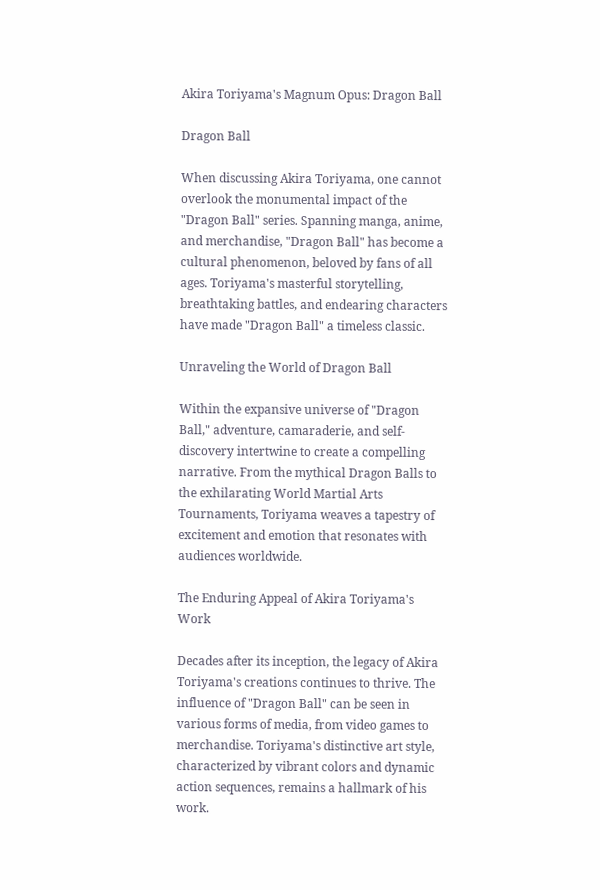Akira Toriyama's Magnum Opus: Dragon Ball

Dragon Ball

When discussing Akira Toriyama, one cannot overlook the monumental impact of the "Dragon Ball" series. Spanning manga, anime, and merchandise, "Dragon Ball" has become a cultural phenomenon, beloved by fans of all ages. Toriyama's masterful storytelling, breathtaking battles, and endearing characters have made "Dragon Ball" a timeless classic.

Unraveling the World of Dragon Ball

Within the expansive universe of "Dragon Ball," adventure, camaraderie, and self-discovery intertwine to create a compelling narrative. From the mythical Dragon Balls to the exhilarating World Martial Arts Tournaments, Toriyama weaves a tapestry of excitement and emotion that resonates with audiences worldwide.

The Enduring Appeal of Akira Toriyama's Work

Decades after its inception, the legacy of Akira Toriyama's creations continues to thrive. The influence of "Dragon Ball" can be seen in various forms of media, from video games to merchandise. Toriyama's distinctive art style, characterized by vibrant colors and dynamic action sequences, remains a hallmark of his work.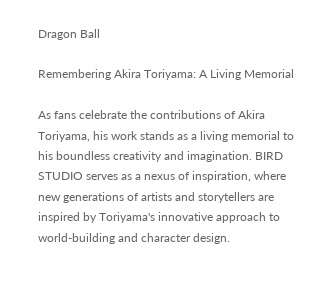Dragon Ball

Remembering Akira Toriyama: A Living Memorial

As fans celebrate the contributions of Akira Toriyama, his work stands as a living memorial to his boundless creativity and imagination. BIRD STUDIO serves as a nexus of inspiration, where new generations of artists and storytellers are inspired by Toriyama's innovative approach to world-building and character design.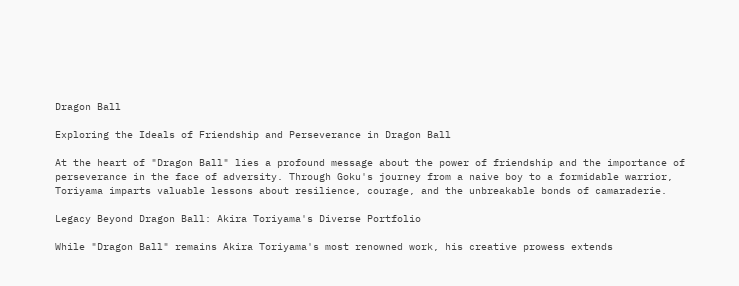Dragon Ball

Exploring the Ideals of Friendship and Perseverance in Dragon Ball

At the heart of "Dragon Ball" lies a profound message about the power of friendship and the importance of perseverance in the face of adversity. Through Goku's journey from a naive boy to a formidable warrior, Toriyama imparts valuable lessons about resilience, courage, and the unbreakable bonds of camaraderie.

Legacy Beyond Dragon Ball: Akira Toriyama's Diverse Portfolio

While "Dragon Ball" remains Akira Toriyama's most renowned work, his creative prowess extends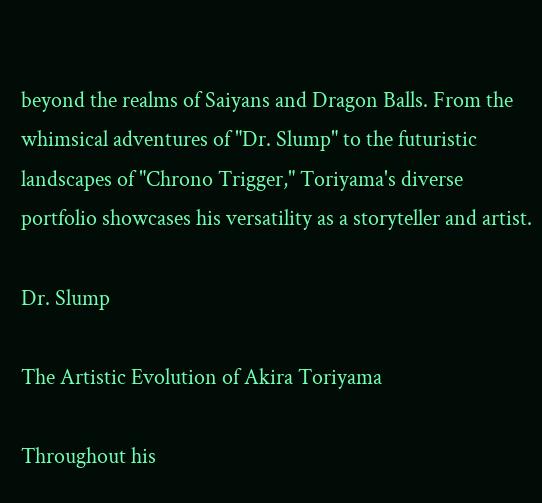beyond the realms of Saiyans and Dragon Balls. From the whimsical adventures of "Dr. Slump" to the futuristic landscapes of "Chrono Trigger," Toriyama's diverse portfolio showcases his versatility as a storyteller and artist.

Dr. Slump

The Artistic Evolution of Akira Toriyama

Throughout his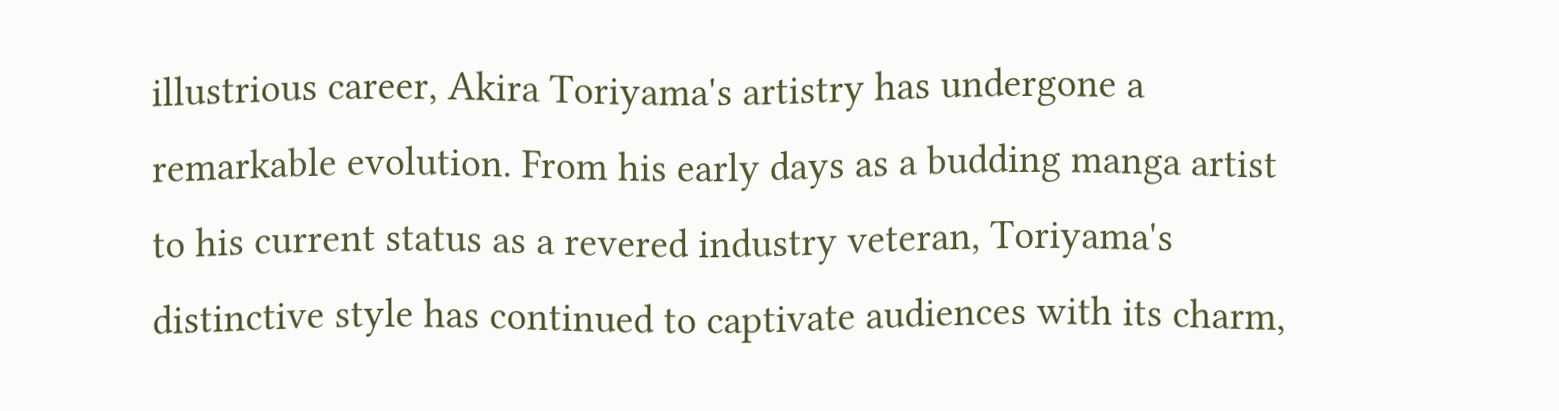illustrious career, Akira Toriyama's artistry has undergone a remarkable evolution. From his early days as a budding manga artist to his current status as a revered industry veteran, Toriyama's distinctive style has continued to captivate audiences with its charm,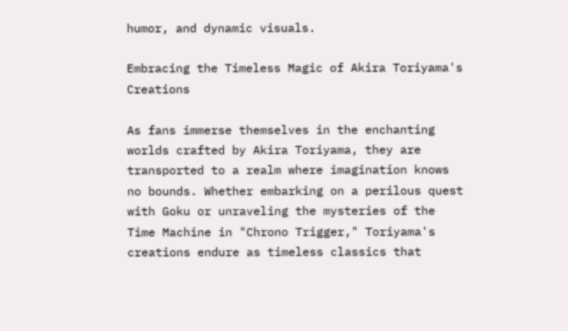humor, and dynamic visuals.

Embracing the Timeless Magic of Akira Toriyama's Creations

As fans immerse themselves in the enchanting worlds crafted by Akira Toriyama, they are transported to a realm where imagination knows no bounds. Whether embarking on a perilous quest with Goku or unraveling the mysteries of the Time Machine in "Chrono Trigger," Toriyama's creations endure as timeless classics that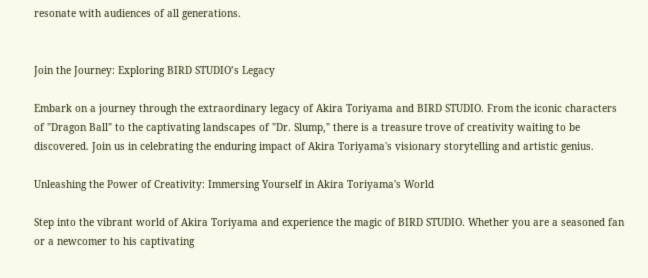resonate with audiences of all generations.


Join the Journey: Exploring BIRD STUDIO’s Legacy

Embark on a journey through the extraordinary legacy of Akira Toriyama and BIRD STUDIO. From the iconic characters of "Dragon Ball" to the captivating landscapes of "Dr. Slump," there is a treasure trove of creativity waiting to be discovered. Join us in celebrating the enduring impact of Akira Toriyama's visionary storytelling and artistic genius.

Unleashing the Power of Creativity: Immersing Yourself in Akira Toriyama's World

Step into the vibrant world of Akira Toriyama and experience the magic of BIRD STUDIO. Whether you are a seasoned fan or a newcomer to his captivating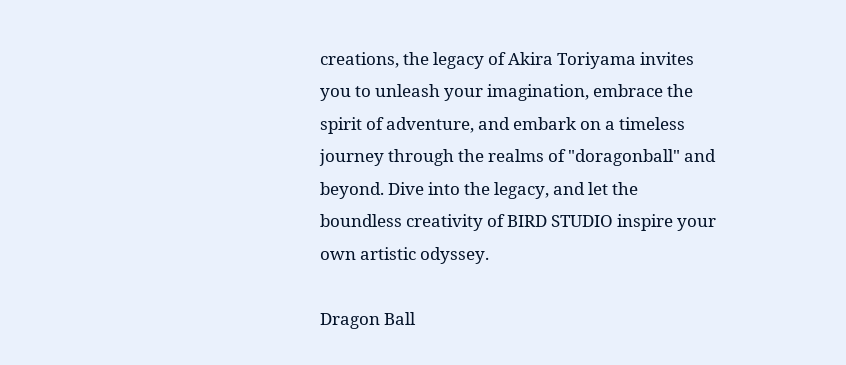creations, the legacy of Akira Toriyama invites you to unleash your imagination, embrace the spirit of adventure, and embark on a timeless journey through the realms of "doragonball" and beyond. Dive into the legacy, and let the boundless creativity of BIRD STUDIO inspire your own artistic odyssey.

Dragon Ball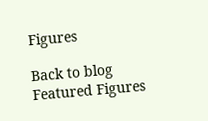Figures

Back to blog
Featured Figures